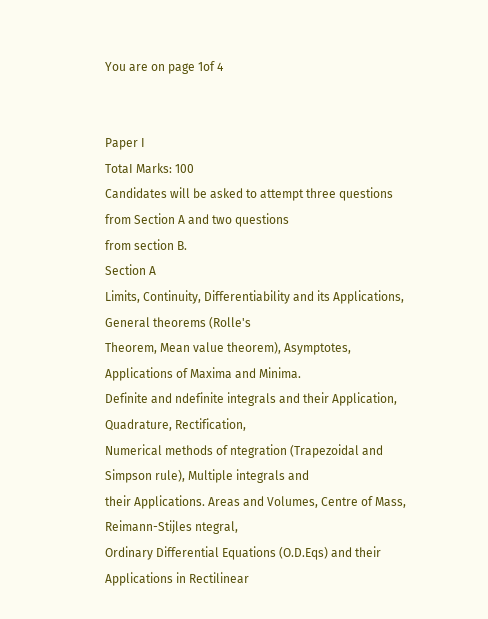You are on page 1of 4


Paper I
TotaI Marks: 100
Candidates will be asked to attempt three questions from Section A and two questions
from section B.
Section A
Limits, Continuity, Differentiability and its Applications, General theorems (Rolle's
Theorem, Mean value theorem), Asymptotes, Applications of Maxima and Minima.
Definite and ndefinite integrals and their Application, Quadrature, Rectification,
Numerical methods of ntegration (Trapezoidal and Simpson rule), Multiple integrals and
their Applications. Areas and Volumes, Centre of Mass, Reimann-Stijles ntegral,
Ordinary Differential Equations (O.D.Eqs) and their Applications in Rectilinear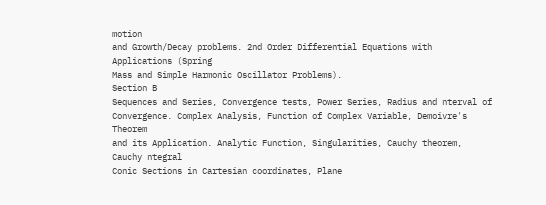motion
and Growth/Decay problems. 2nd Order Differential Equations with Applications (Spring
Mass and Simple Harmonic Oscillator Problems).
Section B
Sequences and Series, Convergence tests, Power Series, Radius and nterval of
Convergence. Complex Analysis, Function of Complex Variable, Demoivre's Theorem
and its Application. Analytic Function, Singularities, Cauchy theorem, Cauchy ntegral
Conic Sections in Cartesian coordinates, Plane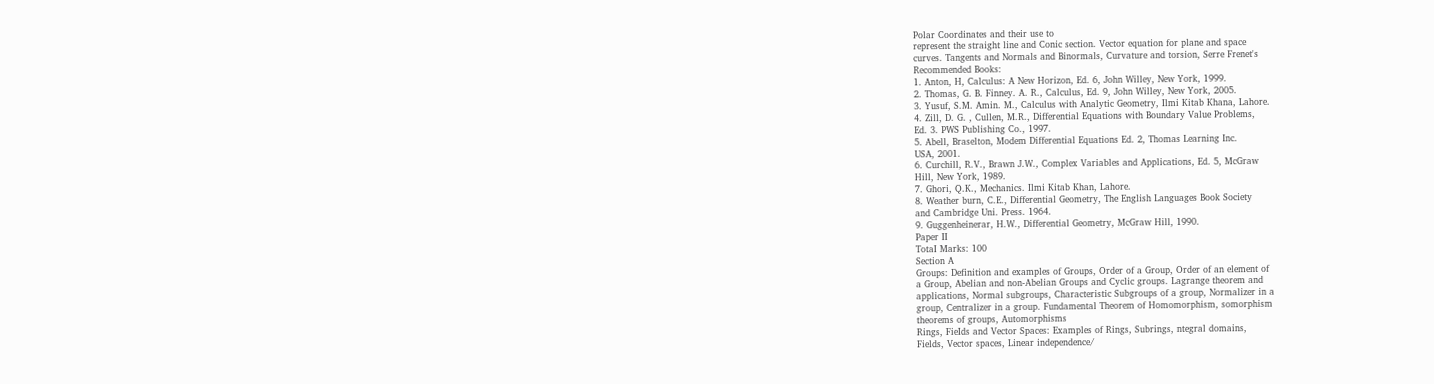Polar Coordinates and their use to
represent the straight line and Conic section. Vector equation for plane and space
curves. Tangents and Normals and Binormals, Curvature and torsion, Serre Frenet's
Recommended Books:
1. Anton, H, Calculus: A New Horizon, Ed. 6, John Willey, New York, 1999.
2. Thomas, G. B. Finney. A. R., Calculus, Ed. 9, John Willey, New York, 2005.
3. Yusuf, S.M. Amin. M., Calculus with Analytic Geometry, Ilmi Kitab Khana, Lahore.
4. Zill, D. G. , Cullen, M.R., Differential Equations with Boundary Value Problems,
Ed. 3. PWS Publishing Co., 1997.
5. Abell, Braselton, Modem Differential Equations Ed. 2, Thomas Learning Inc.
USA, 2001.
6. Curchill, R.V., Brawn J.W., Complex Variables and Applications, Ed. 5, McGraw
Hill, New York, 1989.
7. Ghori, Q.K., Mechanics. Ilmi Kitab Khan, Lahore.
8. Weather burn, C.E., Differential Geometry, The English Languages Book Society
and Cambridge Uni. Press. 1964.
9. Guggenheinerar, H.W., Differential Geometry, McGraw Hill, 1990.
Paper II
TotaI Marks: 100
Section A
Groups: Definition and examples of Groups, Order of a Group, Order of an element of
a Group, Abelian and non-Abelian Groups and Cyclic groups. Lagrange theorem and
applications, Normal subgroups, Characteristic Subgroups of a group, Normalizer in a
group, Centralizer in a group. Fundamental Theorem of Homomorphism, somorphism
theorems of groups, Automorphisms
Rings, FieIds and Vector Spaces: Examples of Rings, Subrings, ntegral domains,
Fields, Vector spaces, Linear independence/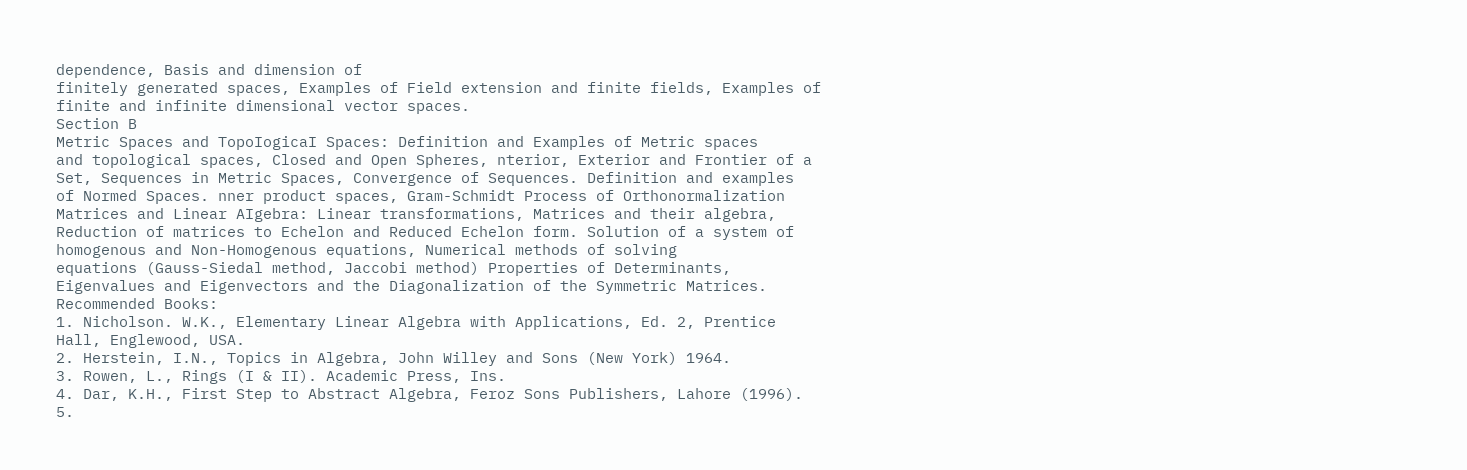dependence, Basis and dimension of
finitely generated spaces, Examples of Field extension and finite fields, Examples of
finite and infinite dimensional vector spaces.
Section B
Metric Spaces and TopoIogicaI Spaces: Definition and Examples of Metric spaces
and topological spaces, Closed and Open Spheres, nterior, Exterior and Frontier of a
Set, Sequences in Metric Spaces, Convergence of Sequences. Definition and examples
of Normed Spaces. nner product spaces, Gram-Schmidt Process of Orthonormalization
Matrices and Linear AIgebra: Linear transformations, Matrices and their algebra,
Reduction of matrices to Echelon and Reduced Echelon form. Solution of a system of
homogenous and Non-Homogenous equations, Numerical methods of solving
equations (Gauss-Siedal method, Jaccobi method) Properties of Determinants,
Eigenvalues and Eigenvectors and the Diagonalization of the Symmetric Matrices.
Recommended Books:
1. Nicholson. W.K., Elementary Linear Algebra with Applications, Ed. 2, Prentice
Hall, Englewood, USA.
2. Herstein, I.N., Topics in Algebra, John Willey and Sons (New York) 1964.
3. Rowen, L., Rings (I & II). Academic Press, Ins.
4. Dar, K.H., First Step to Abstract Algebra, Feroz Sons Publishers, Lahore (1996).
5.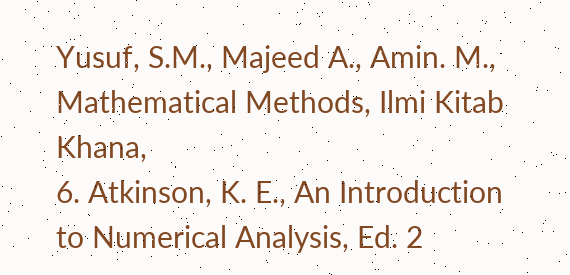Yusuf, S.M., Majeed A., Amin. M., Mathematical Methods, Ilmi Kitab Khana,
6. Atkinson, K. E., An Introduction to Numerical Analysis, Ed. 2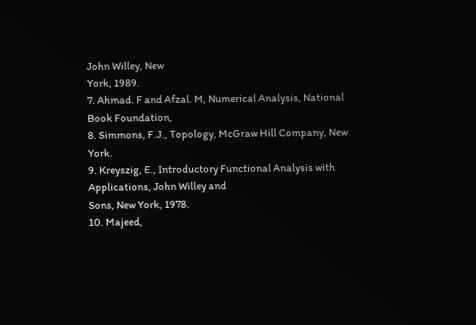John Willey, New
York, 1989.
7. Ahmad. F and Afzal. M, Numerical Analysis, National Book Foundation,
8. Simmons, F.J., Topology, McGraw Hill Company, New York.
9. Kreyszig, E., Introductory Functional Analysis with Applications, John Willey and
Sons, New York, 1978.
10. Majeed,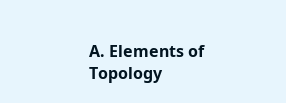A. Elements of Topology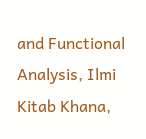and Functional Analysis, Ilmi Kitab Khana,